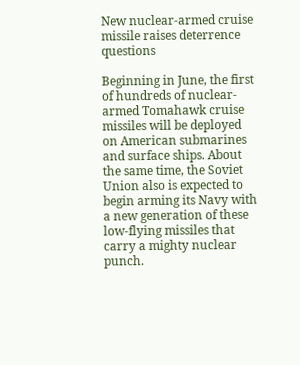New nuclear-armed cruise missile raises deterrence questions

Beginning in June, the first of hundreds of nuclear-armed Tomahawk cruise missiles will be deployed on American submarines and surface ships. About the same time, the Soviet Union also is expected to begin arming its Navy with a new generation of these low-flying missiles that carry a mighty nuclear punch.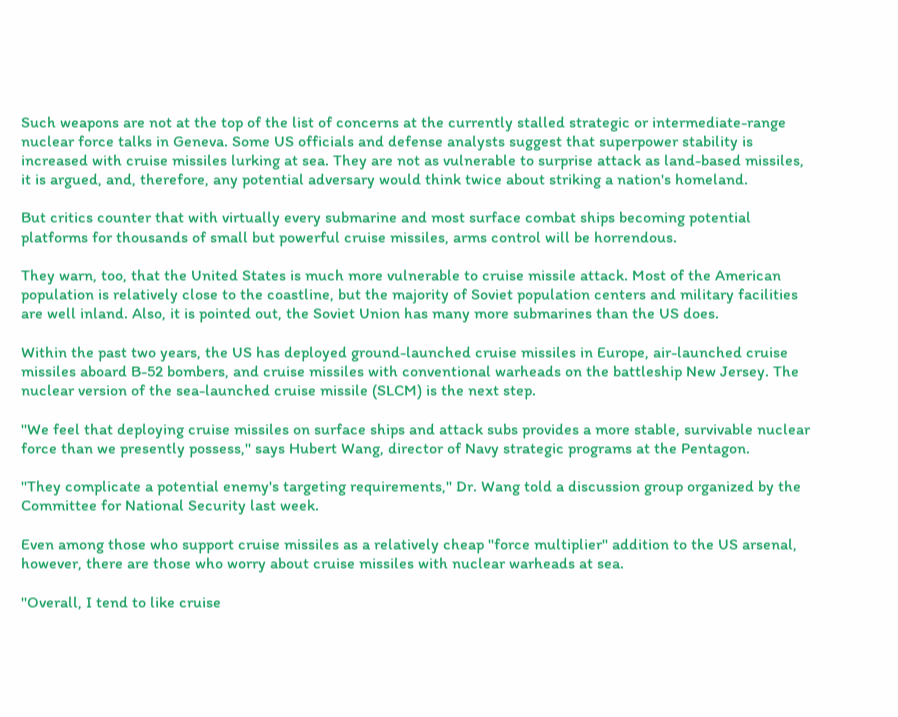Such weapons are not at the top of the list of concerns at the currently stalled strategic or intermediate-range nuclear force talks in Geneva. Some US officials and defense analysts suggest that superpower stability is increased with cruise missiles lurking at sea. They are not as vulnerable to surprise attack as land-based missiles, it is argued, and, therefore, any potential adversary would think twice about striking a nation's homeland.

But critics counter that with virtually every submarine and most surface combat ships becoming potential platforms for thousands of small but powerful cruise missiles, arms control will be horrendous.

They warn, too, that the United States is much more vulnerable to cruise missile attack. Most of the American population is relatively close to the coastline, but the majority of Soviet population centers and military facilities are well inland. Also, it is pointed out, the Soviet Union has many more submarines than the US does.

Within the past two years, the US has deployed ground-launched cruise missiles in Europe, air-launched cruise missiles aboard B-52 bombers, and cruise missiles with conventional warheads on the battleship New Jersey. The nuclear version of the sea-launched cruise missile (SLCM) is the next step.

''We feel that deploying cruise missiles on surface ships and attack subs provides a more stable, survivable nuclear force than we presently possess,'' says Hubert Wang, director of Navy strategic programs at the Pentagon.

''They complicate a potential enemy's targeting requirements,'' Dr. Wang told a discussion group organized by the Committee for National Security last week.

Even among those who support cruise missiles as a relatively cheap ''force multiplier'' addition to the US arsenal, however, there are those who worry about cruise missiles with nuclear warheads at sea.

''Overall, I tend to like cruise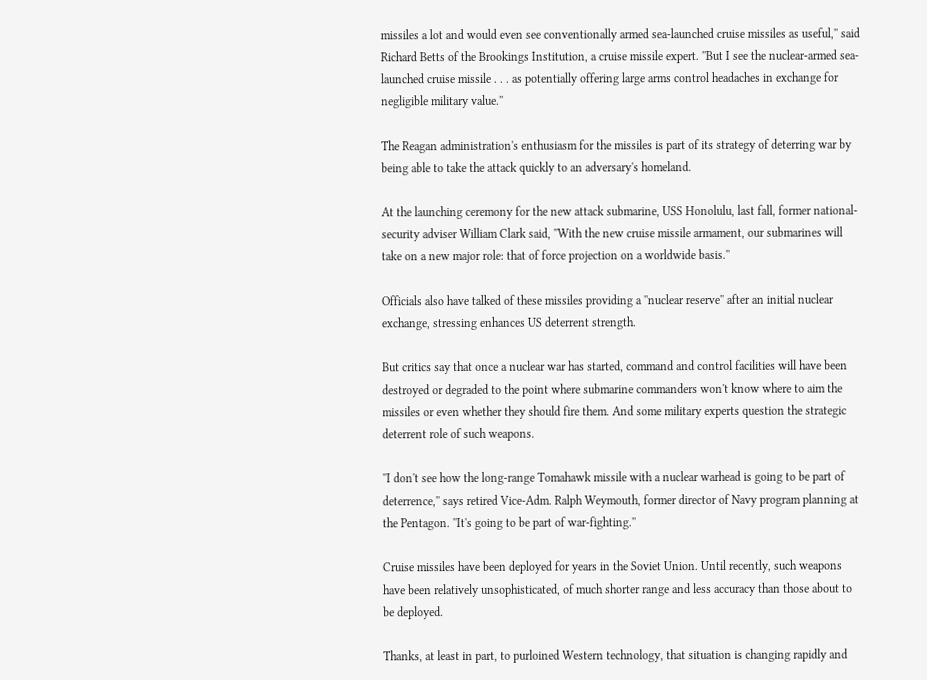missiles a lot and would even see conventionally armed sea-launched cruise missiles as useful,'' said Richard Betts of the Brookings Institution, a cruise missile expert. ''But I see the nuclear-armed sea-launched cruise missile . . . as potentially offering large arms control headaches in exchange for negligible military value.''

The Reagan administration's enthusiasm for the missiles is part of its strategy of deterring war by being able to take the attack quickly to an adversary's homeland.

At the launching ceremony for the new attack submarine, USS Honolulu, last fall, former national-security adviser William Clark said, ''With the new cruise missile armament, our submarines will take on a new major role: that of force projection on a worldwide basis.''

Officials also have talked of these missiles providing a ''nuclear reserve'' after an initial nuclear exchange, stressing enhances US deterrent strength.

But critics say that once a nuclear war has started, command and control facilities will have been destroyed or degraded to the point where submarine commanders won't know where to aim the missiles or even whether they should fire them. And some military experts question the strategic deterrent role of such weapons.

''I don't see how the long-range Tomahawk missile with a nuclear warhead is going to be part of deterrence,'' says retired Vice-Adm. Ralph Weymouth, former director of Navy program planning at the Pentagon. ''It's going to be part of war-fighting.''

Cruise missiles have been deployed for years in the Soviet Union. Until recently, such weapons have been relatively unsophisticated, of much shorter range and less accuracy than those about to be deployed.

Thanks, at least in part, to purloined Western technology, that situation is changing rapidly and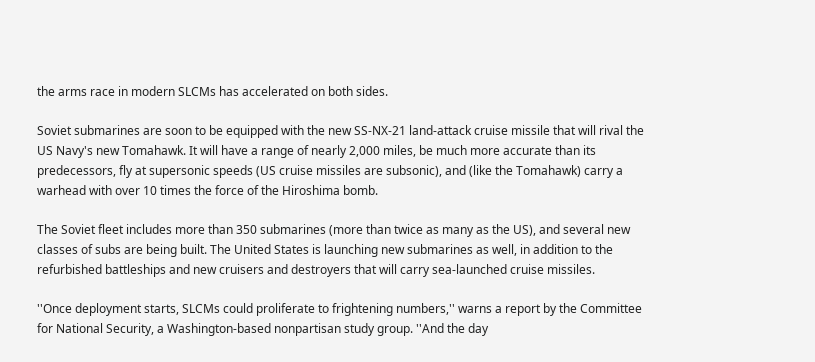the arms race in modern SLCMs has accelerated on both sides.

Soviet submarines are soon to be equipped with the new SS-NX-21 land-attack cruise missile that will rival the US Navy's new Tomahawk. It will have a range of nearly 2,000 miles, be much more accurate than its predecessors, fly at supersonic speeds (US cruise missiles are subsonic), and (like the Tomahawk) carry a warhead with over 10 times the force of the Hiroshima bomb.

The Soviet fleet includes more than 350 submarines (more than twice as many as the US), and several new classes of subs are being built. The United States is launching new submarines as well, in addition to the refurbished battleships and new cruisers and destroyers that will carry sea-launched cruise missiles.

''Once deployment starts, SLCMs could proliferate to frightening numbers,'' warns a report by the Committee for National Security, a Washington-based nonpartisan study group. ''And the day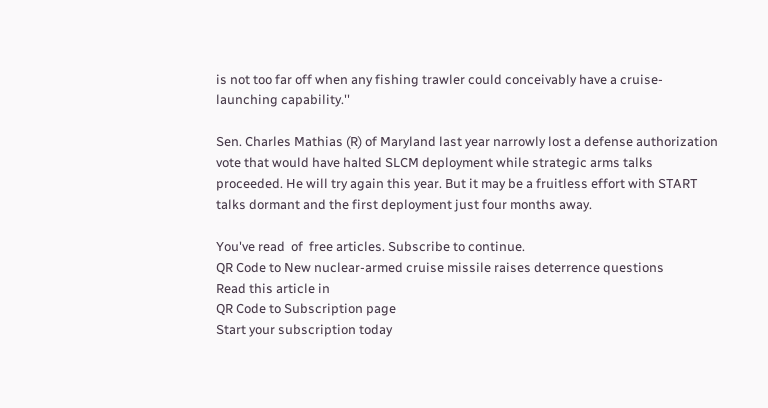is not too far off when any fishing trawler could conceivably have a cruise-launching capability.''

Sen. Charles Mathias (R) of Maryland last year narrowly lost a defense authorization vote that would have halted SLCM deployment while strategic arms talks proceeded. He will try again this year. But it may be a fruitless effort with START talks dormant and the first deployment just four months away.

You've read  of  free articles. Subscribe to continue.
QR Code to New nuclear-armed cruise missile raises deterrence questions
Read this article in
QR Code to Subscription page
Start your subscription today